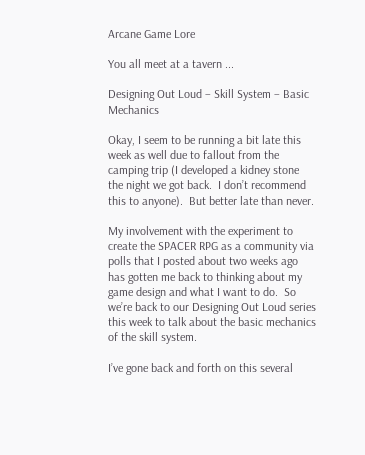Arcane Game Lore

You all meet at a tavern ...

Designing Out Loud – Skill System – Basic Mechanics

Okay, I seem to be running a bit late this week as well due to fallout from the camping trip (I developed a kidney stone the night we got back.  I don’t recommend this to anyone).  But better late than never.

My involvement with the experiment to create the SPACER RPG as a community via polls that I posted about two weeks ago has gotten me back to thinking about my game design and what I want to do.  So we’re back to our Designing Out Loud series this week to talk about the basic mechanics of the skill system.

I’ve gone back and forth on this several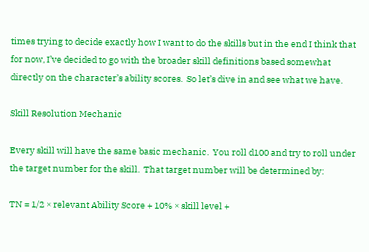times trying to decide exactly how I want to do the skills but in the end I think that for now, I’ve decided to go with the broader skill definitions based somewhat directly on the character’s ability scores.  So let’s dive in and see what we have.

Skill Resolution Mechanic

Every skill will have the same basic mechanic.  You roll d100 and try to roll under the target number for the skill.  That target number will be determined by:

TN = 1/2 × relevant Ability Score + 10% × skill level +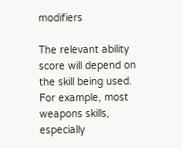modifiers

The relevant ability score will depend on the skill being used.  For example, most weapons skills, especially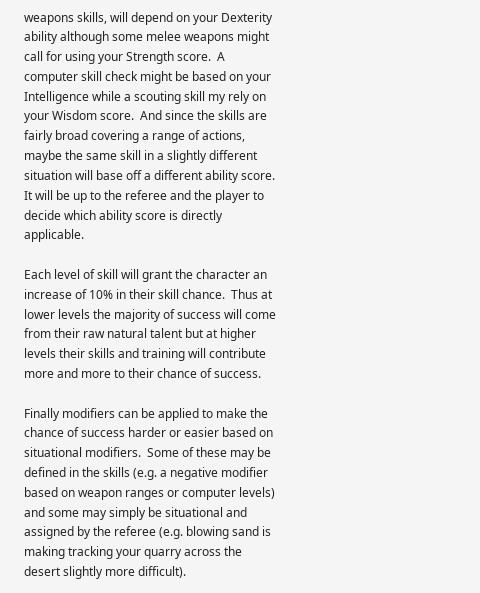weapons skills, will depend on your Dexterity ability although some melee weapons might call for using your Strength score.  A computer skill check might be based on your Intelligence while a scouting skill my rely on your Wisdom score.  And since the skills are fairly broad covering a range of actions, maybe the same skill in a slightly different situation will base off a different ability score.  It will be up to the referee and the player to decide which ability score is directly applicable.

Each level of skill will grant the character an increase of 10% in their skill chance.  Thus at lower levels the majority of success will come from their raw natural talent but at higher levels their skills and training will contribute more and more to their chance of success.

Finally modifiers can be applied to make the chance of success harder or easier based on situational modifiers.  Some of these may be defined in the skills (e.g. a negative modifier based on weapon ranges or computer levels) and some may simply be situational and assigned by the referee (e.g. blowing sand is making tracking your quarry across the desert slightly more difficult).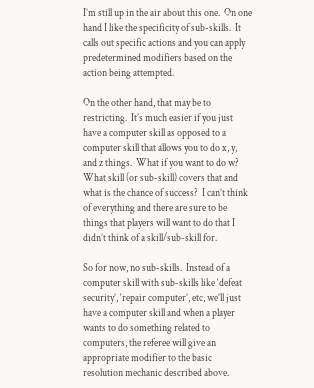I’m still up in the air about this one.  On one hand I like the specificity of sub-skills.  It calls out specific actions and you can apply predetermined modifiers based on the action being attempted.

On the other hand, that may be to restricting.  It’s much easier if you just have a computer skill as opposed to a computer skill that allows you to do x, y, and z things.  What if you want to do w?  What skill (or sub-skill) covers that and what is the chance of success?  I can’t think of everything and there are sure to be things that players will want to do that I didn’t think of a skill/sub-skill for.

So for now, no sub-skills.  Instead of a computer skill with sub-skills like ‘defeat security’, ‘repair computer’, etc, we’ll just have a computer skill and when a player wants to do something related to computers, the referee will give an appropriate modifier to the basic resolution mechanic described above.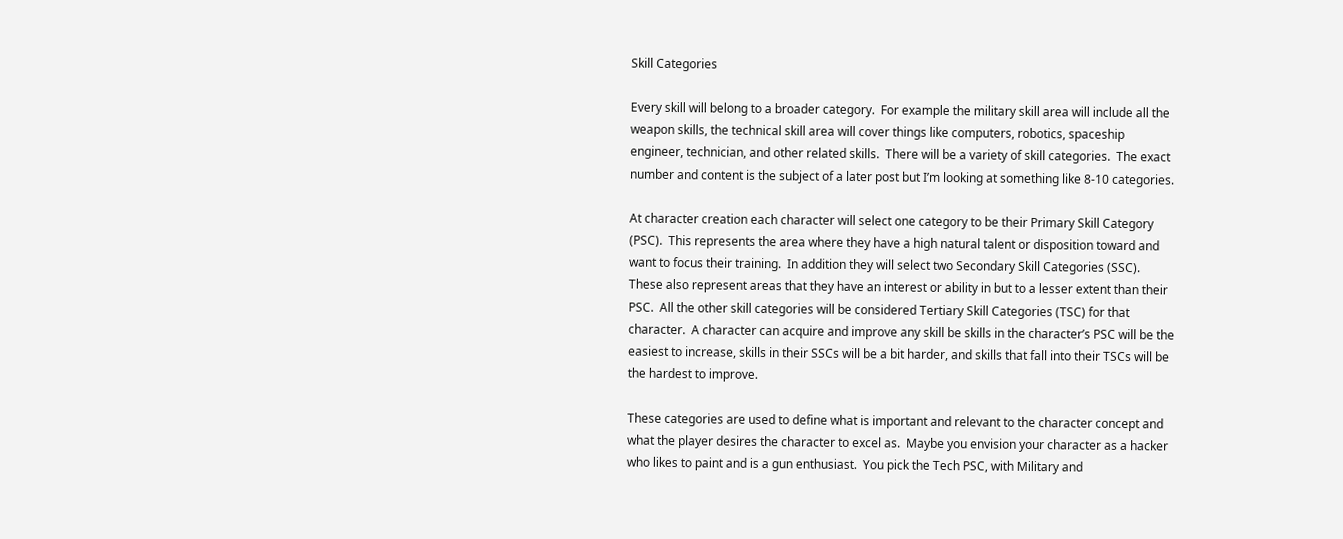Skill Categories

Every skill will belong to a broader category.  For example the military skill area will include all the weapon skills, the technical skill area will cover things like computers, robotics, spaceship engineer, technician, and other related skills.  There will be a variety of skill categories.  The exact number and content is the subject of a later post but I’m looking at something like 8-10 categories.

At character creation each character will select one category to be their Primary Skill Category (PSC).  This represents the area where they have a high natural talent or disposition toward and want to focus their training.  In addition they will select two Secondary Skill Categories (SSC).  These also represent areas that they have an interest or ability in but to a lesser extent than their PSC.  All the other skill categories will be considered Tertiary Skill Categories (TSC) for that character.  A character can acquire and improve any skill be skills in the character’s PSC will be the easiest to increase, skills in their SSCs will be a bit harder, and skills that fall into their TSCs will be the hardest to improve.

These categories are used to define what is important and relevant to the character concept and what the player desires the character to excel as.  Maybe you envision your character as a hacker who likes to paint and is a gun enthusiast.  You pick the Tech PSC, with Military and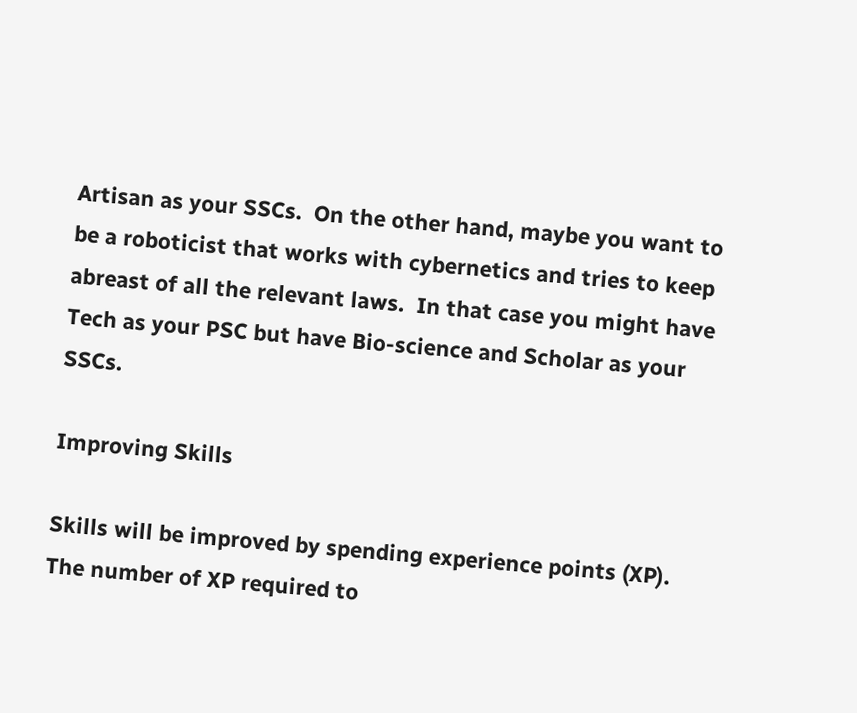Artisan as your SSCs.  On the other hand, maybe you want to be a roboticist that works with cybernetics and tries to keep abreast of all the relevant laws.  In that case you might have Tech as your PSC but have Bio-science and Scholar as your SSCs.

Improving Skills

Skills will be improved by spending experience points (XP).  The number of XP required to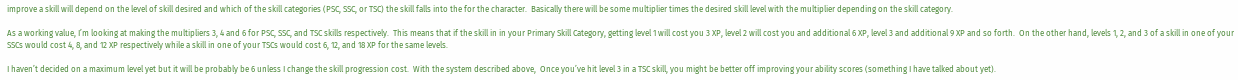improve a skill will depend on the level of skill desired and which of the skill categories (PSC, SSC, or TSC) the skill falls into the for the character.  Basically there will be some multiplier times the desired skill level with the multiplier depending on the skill category.

As a working value, I’m looking at making the multipliers 3, 4 and 6 for PSC, SSC, and TSC skills respectively.  This means that if the skill in in your Primary Skill Category, getting level 1 will cost you 3 XP, level 2 will cost you and additional 6 XP, level 3 and additional 9 XP and so forth.  On the other hand, levels 1, 2, and 3 of a skill in one of your SSCs would cost 4, 8, and 12 XP respectively while a skill in one of your TSCs would cost 6, 12, and 18 XP for the same levels.

I haven’t decided on a maximum level yet but it will be probably be 6 unless I change the skill progression cost.  With the system described above,  Once you’ve hit level 3 in a TSC skill, you might be better off improving your ability scores (something I have talked about yet).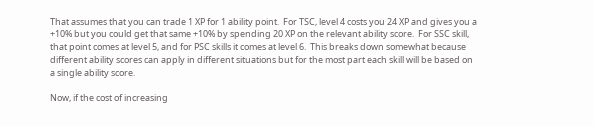That assumes that you can trade 1 XP for 1 ability point.  For TSC, level 4 costs you 24 XP and gives you a +10% but you could get that same +10% by spending 20 XP on the relevant ability score.  For SSC skill, that point comes at level 5, and for PSC skills it comes at level 6.  This breaks down somewhat because different ability scores can apply in different situations but for the most part each skill will be based on a single ability score.

Now, if the cost of increasing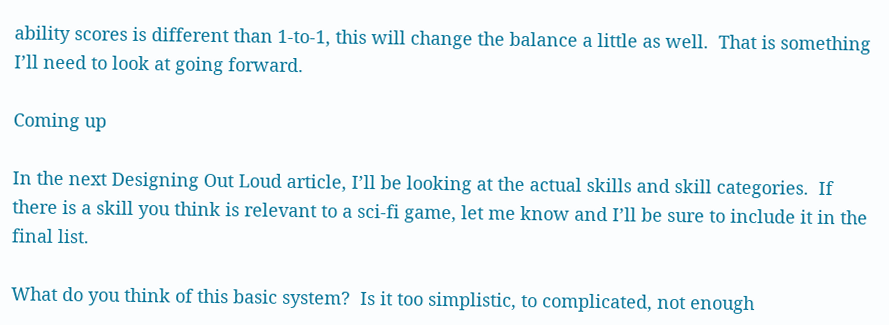ability scores is different than 1-to-1, this will change the balance a little as well.  That is something I’ll need to look at going forward.

Coming up

In the next Designing Out Loud article, I’ll be looking at the actual skills and skill categories.  If there is a skill you think is relevant to a sci-fi game, let me know and I’ll be sure to include it in the final list.

What do you think of this basic system?  Is it too simplistic, to complicated, not enough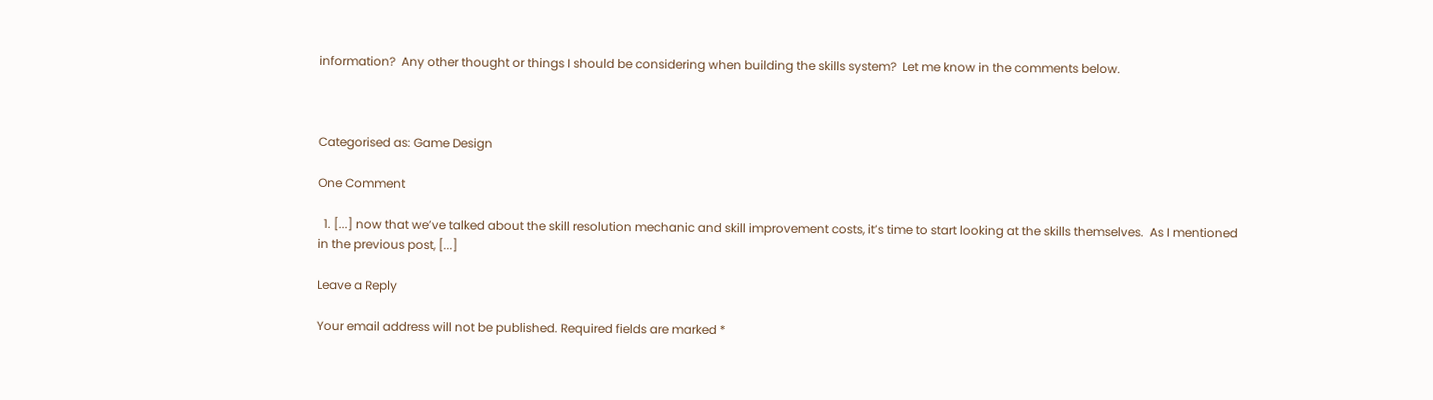information?  Any other thought or things I should be considering when building the skills system?  Let me know in the comments below.



Categorised as: Game Design

One Comment

  1. [...] now that we’ve talked about the skill resolution mechanic and skill improvement costs, it’s time to start looking at the skills themselves.  As I mentioned in the previous post, [...]

Leave a Reply

Your email address will not be published. Required fields are marked *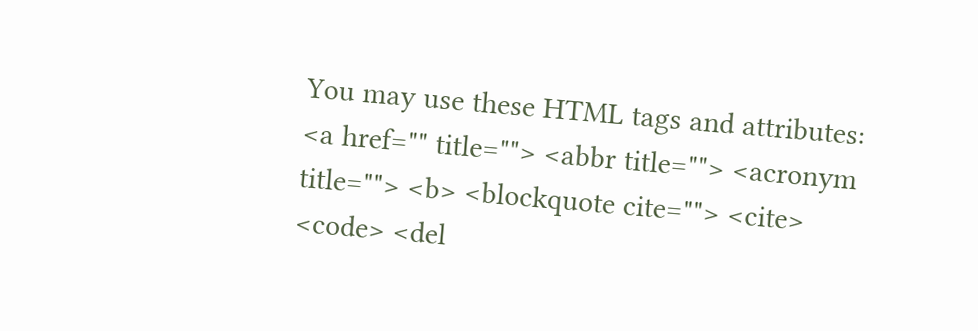You may use these HTML tags and attributes: <a href="" title=""> <abbr title=""> <acronym title=""> <b> <blockquote cite=""> <cite> <code> <del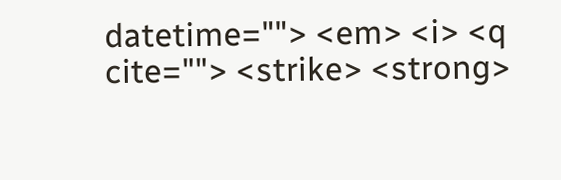datetime=""> <em> <i> <q cite=""> <strike> <strong>